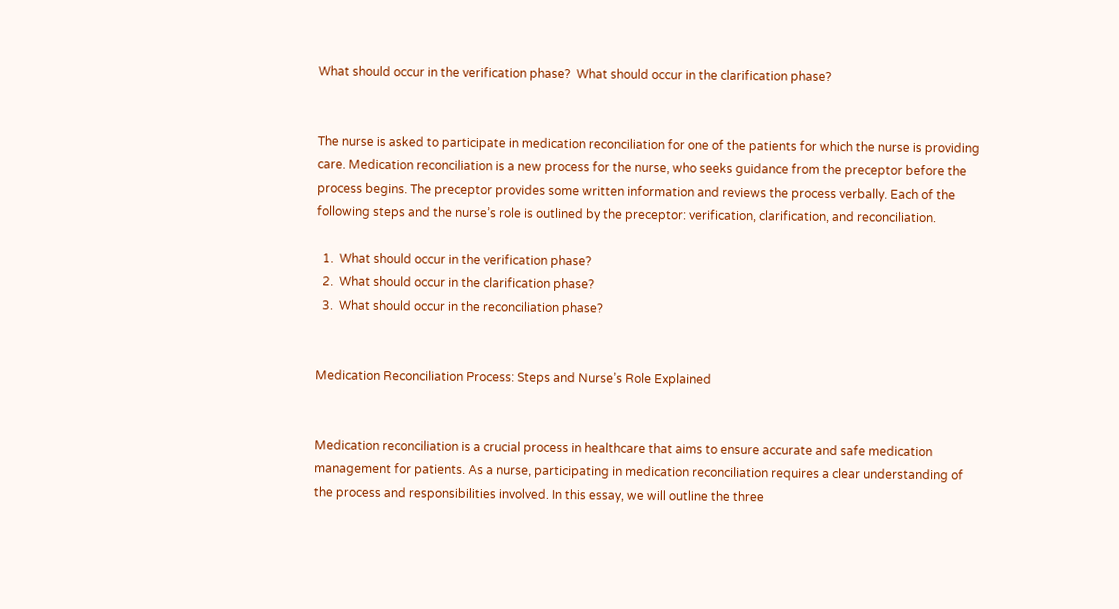What should occur in the verification phase?  What should occur in the clarification phase?


The nurse is asked to participate in medication reconciliation for one of the patients for which the nurse is providing care. Medication reconciliation is a new process for the nurse, who seeks guidance from the preceptor before the process begins. The preceptor provides some written information and reviews the process verbally. Each of the following steps and the nurse’s role is outlined by the preceptor: verification, clarification, and reconciliation.

  1.  What should occur in the verification phase?
  2.  What should occur in the clarification phase?
  3.  What should occur in the reconciliation phase?


Medication Reconciliation Process: Steps and Nurse’s Role Explained


Medication reconciliation is a crucial process in healthcare that aims to ensure accurate and safe medication management for patients. As a nurse, participating in medication reconciliation requires a clear understanding of the process and responsibilities involved. In this essay, we will outline the three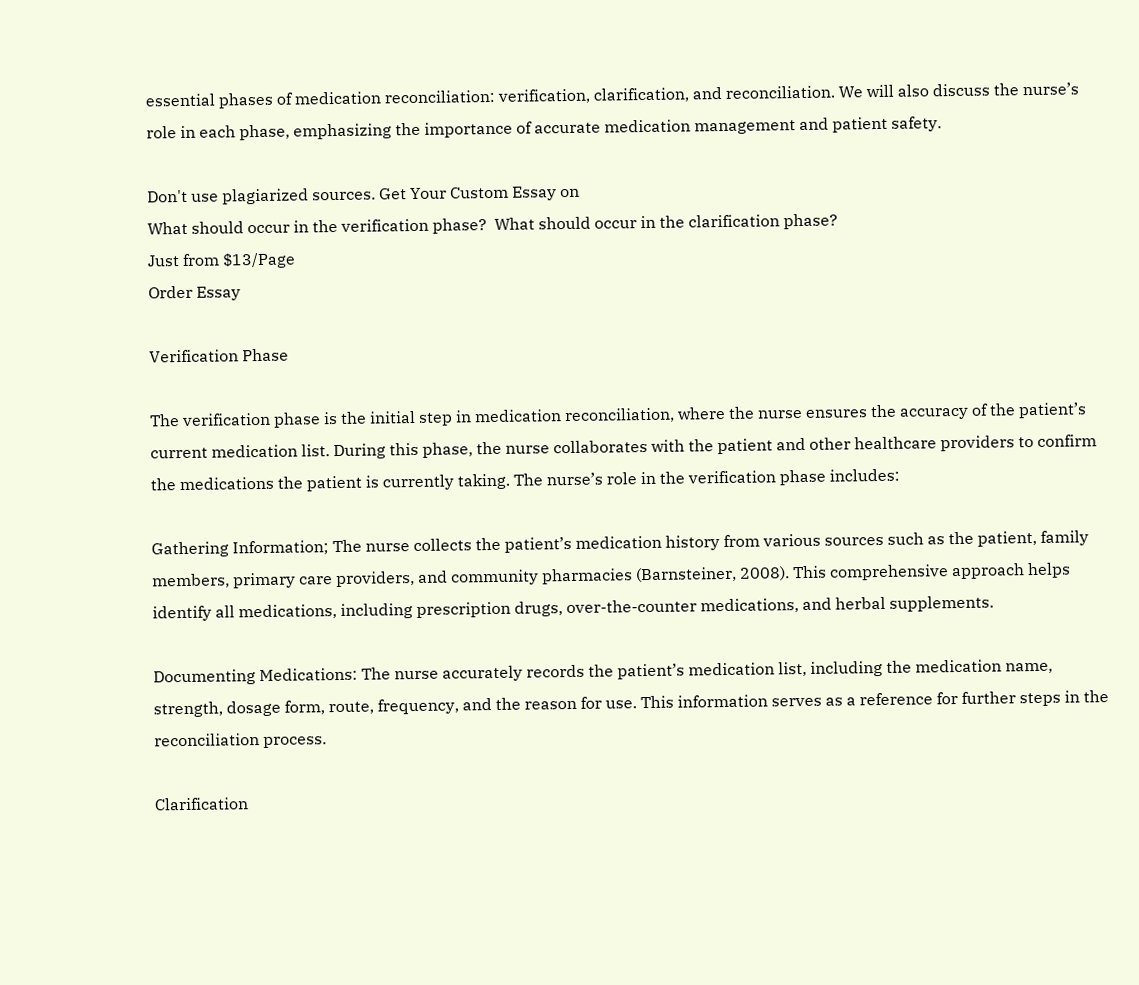essential phases of medication reconciliation: verification, clarification, and reconciliation. We will also discuss the nurse’s role in each phase, emphasizing the importance of accurate medication management and patient safety.

Don't use plagiarized sources. Get Your Custom Essay on
What should occur in the verification phase?  What should occur in the clarification phase?
Just from $13/Page
Order Essay

Verification Phase

The verification phase is the initial step in medication reconciliation, where the nurse ensures the accuracy of the patient’s current medication list. During this phase, the nurse collaborates with the patient and other healthcare providers to confirm the medications the patient is currently taking. The nurse’s role in the verification phase includes:

Gathering Information; The nurse collects the patient’s medication history from various sources such as the patient, family members, primary care providers, and community pharmacies (Barnsteiner, 2008). This comprehensive approach helps identify all medications, including prescription drugs, over-the-counter medications, and herbal supplements.

Documenting Medications: The nurse accurately records the patient’s medication list, including the medication name, strength, dosage form, route, frequency, and the reason for use. This information serves as a reference for further steps in the reconciliation process.

Clarification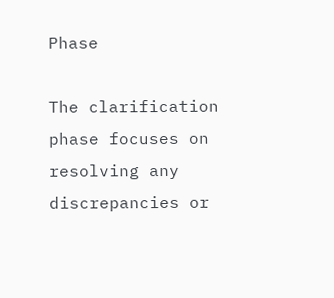Phase

The clarification phase focuses on resolving any discrepancies or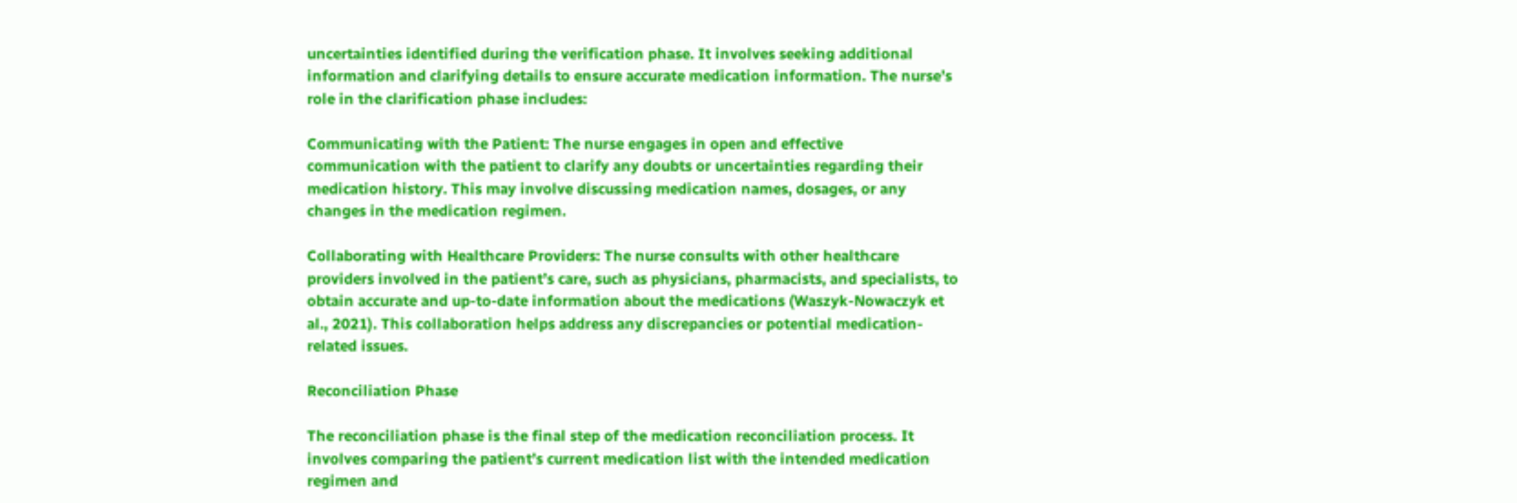uncertainties identified during the verification phase. It involves seeking additional information and clarifying details to ensure accurate medication information. The nurse’s role in the clarification phase includes:

Communicating with the Patient: The nurse engages in open and effective communication with the patient to clarify any doubts or uncertainties regarding their medication history. This may involve discussing medication names, dosages, or any changes in the medication regimen.

Collaborating with Healthcare Providers: The nurse consults with other healthcare providers involved in the patient’s care, such as physicians, pharmacists, and specialists, to obtain accurate and up-to-date information about the medications (Waszyk-Nowaczyk et al., 2021). This collaboration helps address any discrepancies or potential medication-related issues.

Reconciliation Phase

The reconciliation phase is the final step of the medication reconciliation process. It involves comparing the patient’s current medication list with the intended medication regimen and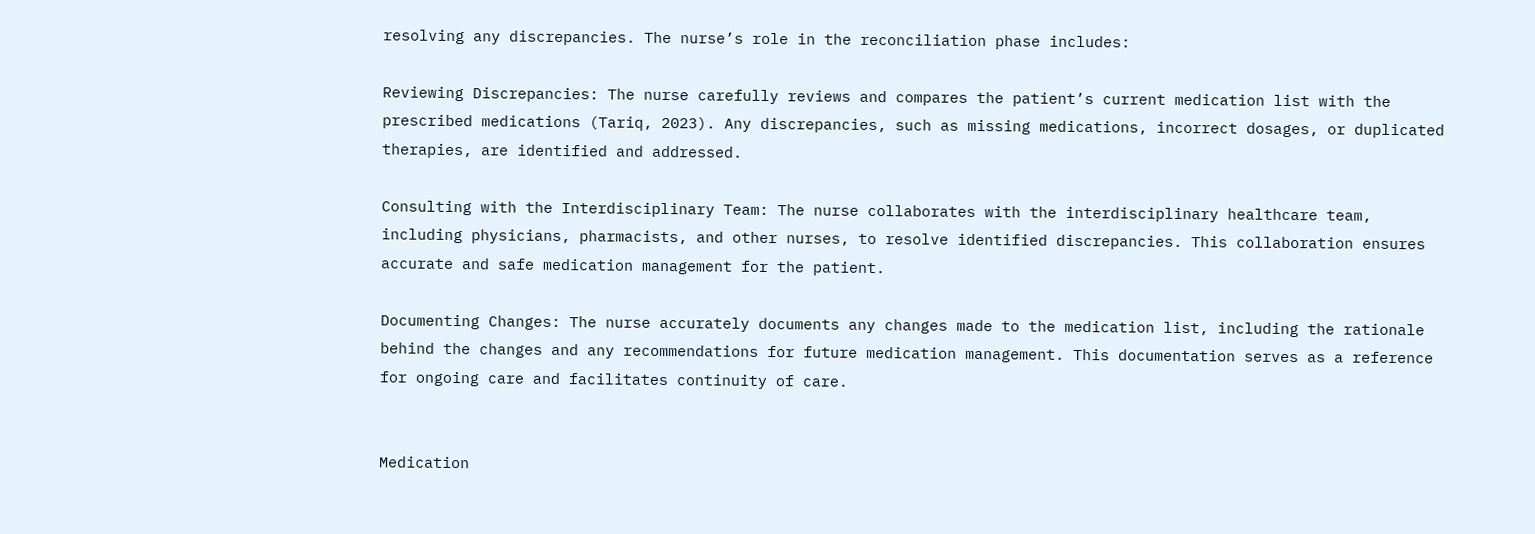resolving any discrepancies. The nurse’s role in the reconciliation phase includes:

Reviewing Discrepancies: The nurse carefully reviews and compares the patient’s current medication list with the prescribed medications (Tariq, 2023). Any discrepancies, such as missing medications, incorrect dosages, or duplicated therapies, are identified and addressed.

Consulting with the Interdisciplinary Team: The nurse collaborates with the interdisciplinary healthcare team, including physicians, pharmacists, and other nurses, to resolve identified discrepancies. This collaboration ensures accurate and safe medication management for the patient.

Documenting Changes: The nurse accurately documents any changes made to the medication list, including the rationale behind the changes and any recommendations for future medication management. This documentation serves as a reference for ongoing care and facilitates continuity of care.


Medication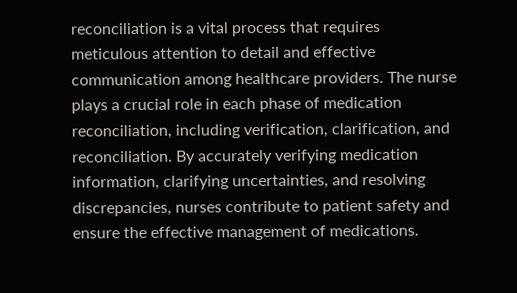reconciliation is a vital process that requires meticulous attention to detail and effective communication among healthcare providers. The nurse plays a crucial role in each phase of medication reconciliation, including verification, clarification, and reconciliation. By accurately verifying medication information, clarifying uncertainties, and resolving discrepancies, nurses contribute to patient safety and ensure the effective management of medications.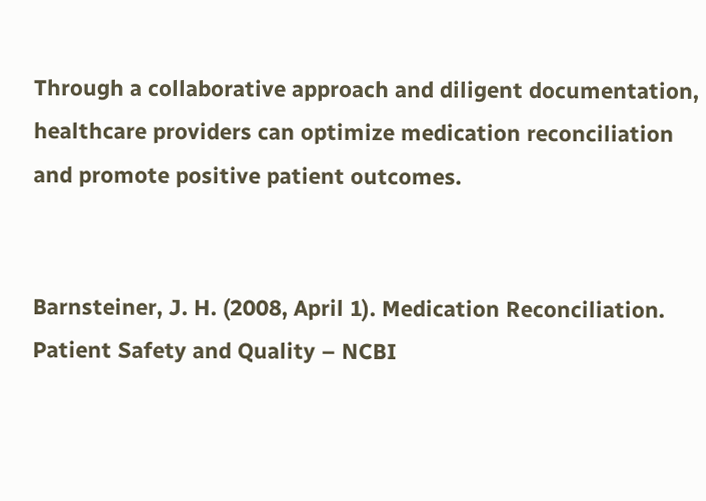Through a collaborative approach and diligent documentation, healthcare providers can optimize medication reconciliation and promote positive patient outcomes.


Barnsteiner, J. H. (2008, April 1). Medication Reconciliation. Patient Safety and Quality – NCBI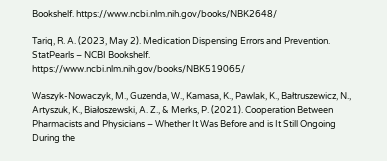Bookshelf. https://www.ncbi.nlm.nih.gov/books/NBK2648/

Tariq, R. A. (2023, May 2). Medication Dispensing Errors and Prevention. StatPearls – NCBI Bookshelf. https://www.ncbi.nlm.nih.gov/books/NBK519065/

Waszyk-Nowaczyk, M., Guzenda, W., Kamasa, K., Pawlak, K., Bałtruszewicz, N., Artyszuk, K., Białoszewski, A. Z., & Merks, P. (2021). Cooperation Between Pharmacists and Physicians – Whether It Was Before and is It Still Ongoing During the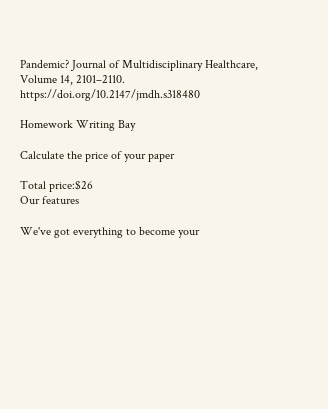Pandemic? Journal of Multidisciplinary Healthcare, Volume 14, 2101–2110. https://doi.org/10.2147/jmdh.s318480

Homework Writing Bay

Calculate the price of your paper

Total price:$26
Our features

We've got everything to become your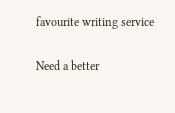favourite writing service

Need a better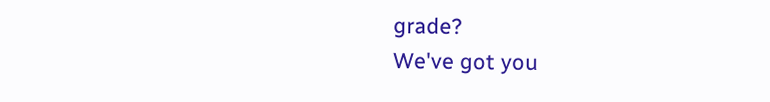grade?
We've got you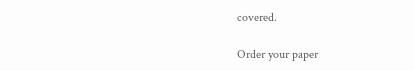covered.

Order your paper